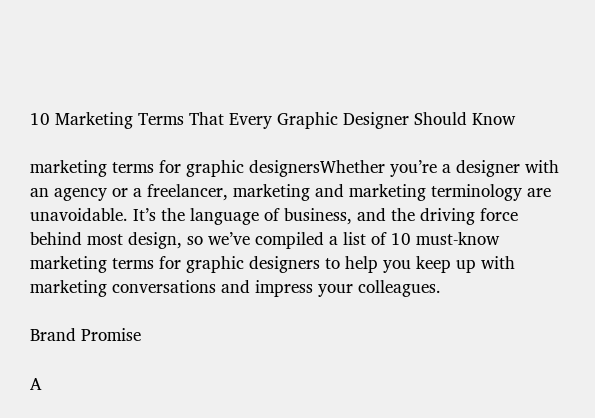10 Marketing Terms That Every Graphic Designer Should Know

marketing terms for graphic designersWhether you’re a designer with an agency or a freelancer, marketing and marketing terminology are unavoidable. It’s the language of business, and the driving force behind most design, so we’ve compiled a list of 10 must-know marketing terms for graphic designers to help you keep up with marketing conversations and impress your colleagues.

Brand Promise

A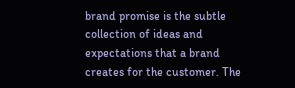brand promise is the subtle collection of ideas and expectations that a brand creates for the customer. The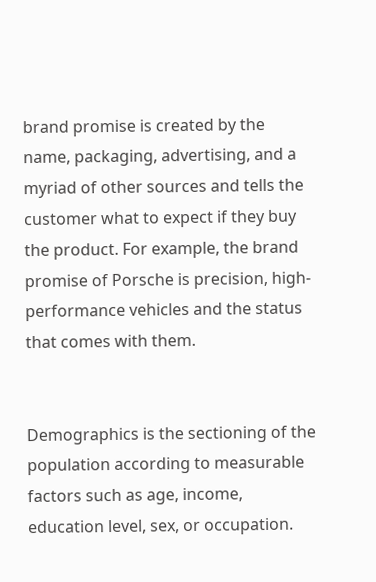brand promise is created by the name, packaging, advertising, and a myriad of other sources and tells the customer what to expect if they buy the product. For example, the brand promise of Porsche is precision, high-performance vehicles and the status that comes with them.


Demographics is the sectioning of the population according to measurable factors such as age, income, education level, sex, or occupation.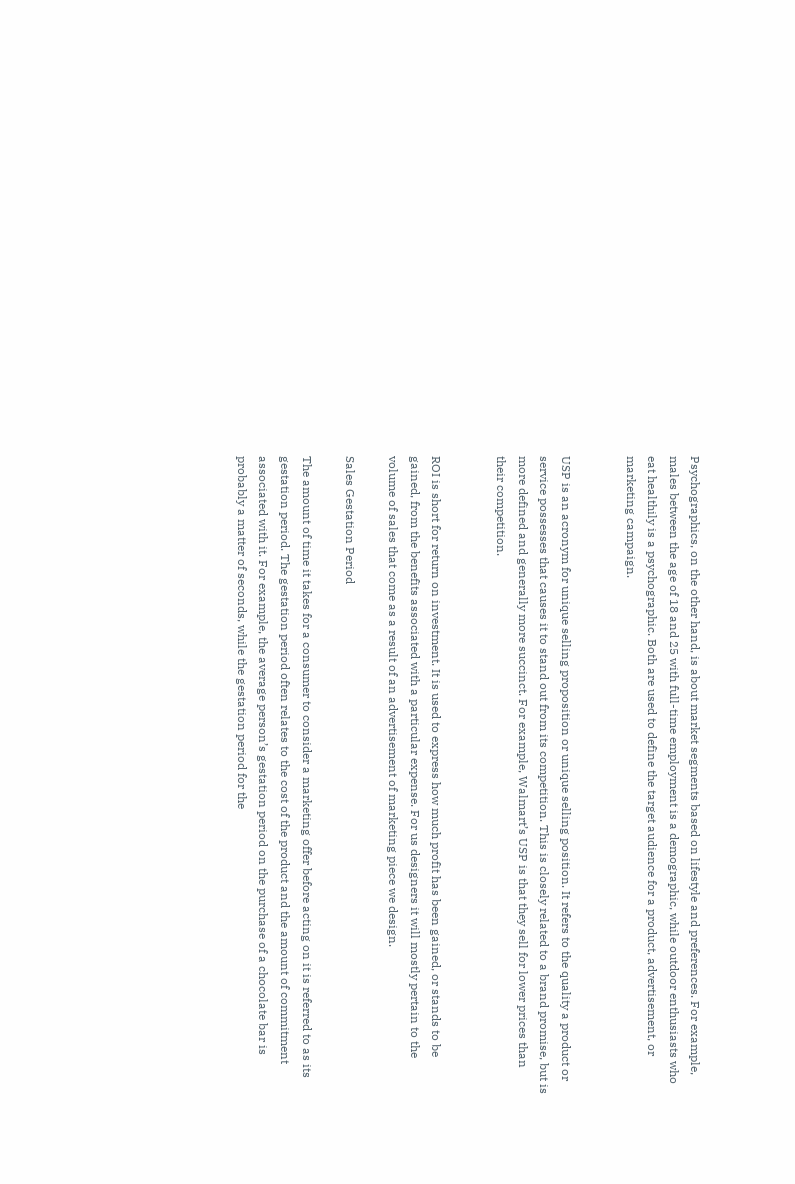Psychographics, on the other hand, is about market segments based on lifestyle and preferences. For example, males between the age of 18 and 25 with full-time employment is a demographic, while outdoor enthusiasts who eat healthily is a psychographic. Both are used to define the target audience for a product, advertisement, or marketing campaign.


USP is an acronym for unique selling proposition or unique selling position. It refers to the quality a product or service possesses that causes it to stand out from its competition. This is closely related to a brand promise, but is more defined and generally more succinct. For example, Walmart’s USP is that they sell for lower prices than their competition.


ROI is short for return on investment. It is used to express how much profit has been gained, or stands to be gained, from the benefits associated with a particular expense. For us designers it will mostly pertain to the volume of sales that come as a result of an advertisement of marketing piece we design.

Sales Gestation Period

The amount of time it takes for a consumer to consider a marketing offer before acting on it is referred to as its gestation period. The gestation period often relates to the cost of the product and the amount of commitment associated with it. For example, the average person’s gestation period on the purchase of a chocolate bar is probably a matter of seconds, while the gestation period for the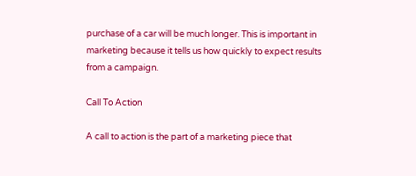purchase of a car will be much longer. This is important in marketing because it tells us how quickly to expect results from a campaign.

Call To Action

A call to action is the part of a marketing piece that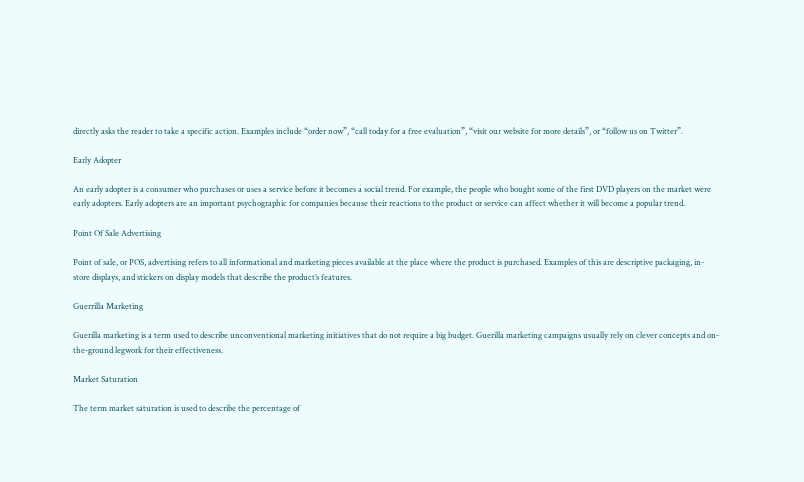directly asks the reader to take a specific action. Examples include “order now”, “call today for a free evaluation”, “visit our website for more details”, or “follow us on Twitter”.

Early Adopter

An early adopter is a consumer who purchases or uses a service before it becomes a social trend. For example, the people who bought some of the first DVD players on the market were early adopters. Early adopters are an important psychographic for companies because their reactions to the product or service can affect whether it will become a popular trend.

Point Of Sale Advertising

Point of sale, or POS, advertising refers to all informational and marketing pieces available at the place where the product is purchased. Examples of this are descriptive packaging, in-store displays, and stickers on display models that describe the product’s features.

Guerrilla Marketing

Guerilla marketing is a term used to describe unconventional marketing initiatives that do not require a big budget. Guerilla marketing campaigns usually rely on clever concepts and on-the-ground legwork for their effectiveness.

Market Saturation

The term market saturation is used to describe the percentage of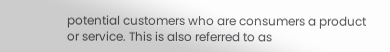potential customers who are consumers a product or service. This is also referred to as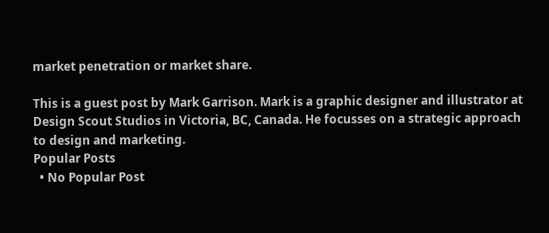market penetration or market share.

This is a guest post by Mark Garrison. Mark is a graphic designer and illustrator at Design Scout Studios in Victoria, BC, Canada. He focusses on a strategic approach to design and marketing.
Popular Posts
  • No Popular Post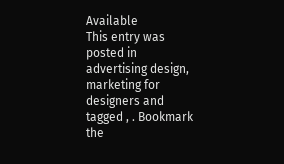Available
This entry was posted in advertising design, marketing for designers and tagged , . Bookmark the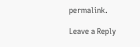permalink.

Leave a Reply